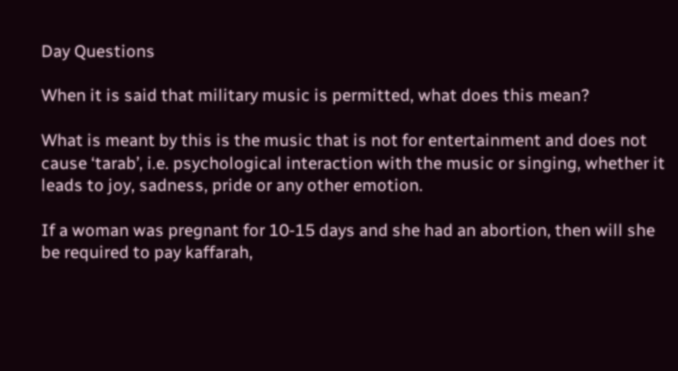Day Questions

When it is said that military music is permitted, what does this mean?

What is meant by this is the music that is not for entertainment and does not cause ‘tarab’, i.e. psychological interaction with the music or singing, whether it leads to joy, sadness, pride or any other emotion.

If a woman was pregnant for 10-15 days and she had an abortion, then will she be required to pay kaffarah,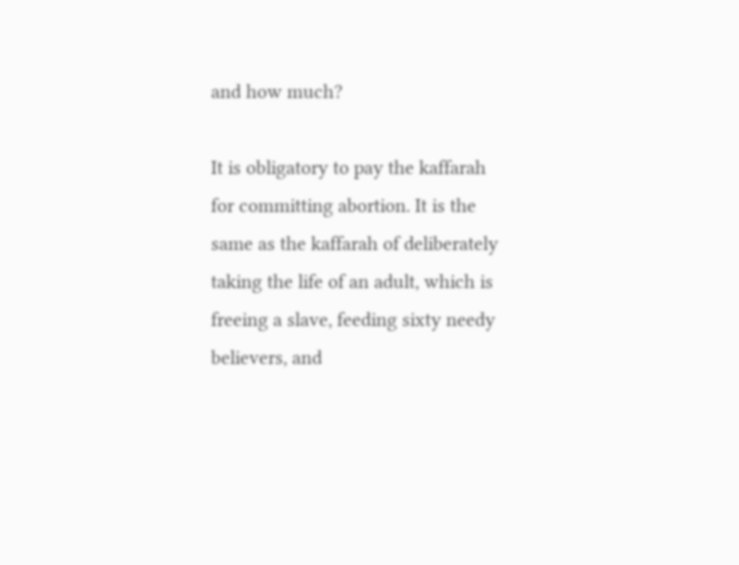and how much?

It is obligatory to pay the kaffarah for committing abortion. It is the same as the kaffarah of deliberately taking the life of an adult, which is freeing a slave, feeding sixty needy believers, and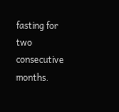fasting for two consecutive months.